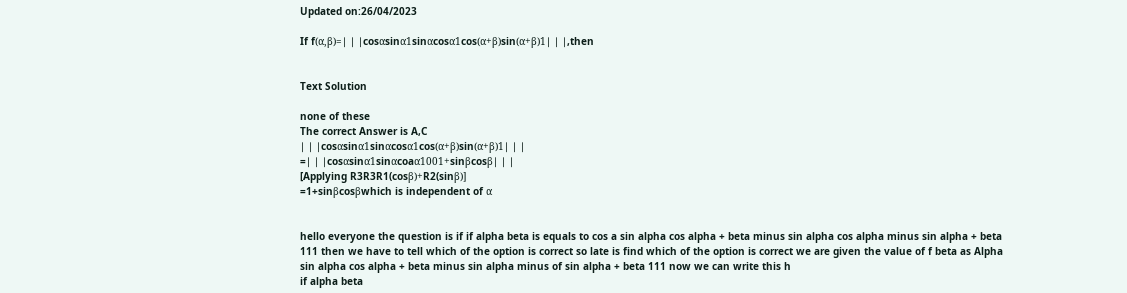Updated on:26/04/2023

If f(α,β)=∣ ∣ ∣cosαsinα1sinαcosα1cos(α+β)sin(α+β)1∣ ∣ ∣,then


Text Solution

none of these
The correct Answer is A,C
∣ ∣ ∣cosαsinα1sinαcosα1cos(α+β)sin(α+β)1∣ ∣ ∣
=∣ ∣ ∣cosαsinα1sinαcoaα1001+sinβcosβ∣ ∣ ∣
[Applying R3R3R1(cosβ)+R2(sinβ)]
=1+sinβcosβwhich is independent of α


hello everyone the question is if if alpha beta is equals to cos a sin alpha cos alpha + beta minus sin alpha cos alpha minus sin alpha + beta 111 then we have to tell which of the option is correct so late is find which of the option is correct we are given the value of f beta as Alpha sin alpha cos alpha + beta minus sin alpha minus of sin alpha + beta 111 now we can write this h
if alpha beta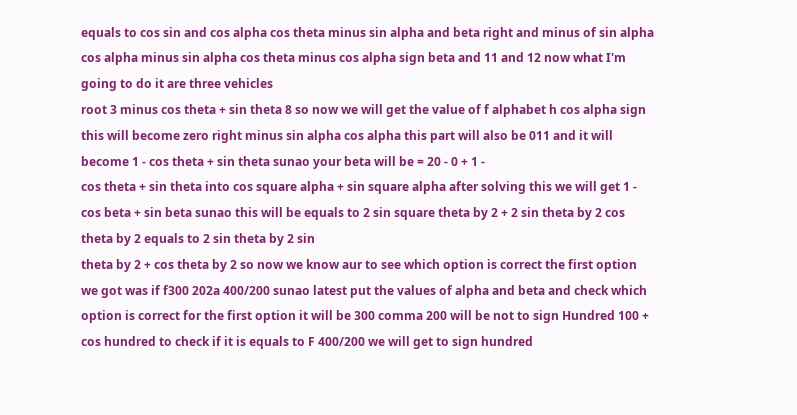equals to cos sin and cos alpha cos theta minus sin alpha and beta right and minus of sin alpha cos alpha minus sin alpha cos theta minus cos alpha sign beta and 11 and 12 now what I'm going to do it are three vehicles
root 3 minus cos theta + sin theta 8 so now we will get the value of f alphabet h cos alpha sign this will become zero right minus sin alpha cos alpha this part will also be 011 and it will become 1 - cos theta + sin theta sunao your beta will be = 20 - 0 + 1 -
cos theta + sin theta into cos square alpha + sin square alpha after solving this we will get 1 - cos beta + sin beta sunao this will be equals to 2 sin square theta by 2 + 2 sin theta by 2 cos theta by 2 equals to 2 sin theta by 2 sin
theta by 2 + cos theta by 2 so now we know aur to see which option is correct the first option we got was if f300 202a 400/200 sunao latest put the values of alpha and beta and check which option is correct for the first option it will be 300 comma 200 will be not to sign Hundred 100 + cos hundred to check if it is equals to F 400/200 we will get to sign hundred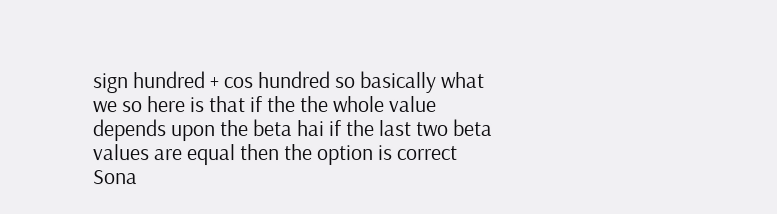sign hundred + cos hundred so basically what we so here is that if the the whole value depends upon the beta hai if the last two beta values are equal then the option is correct Sona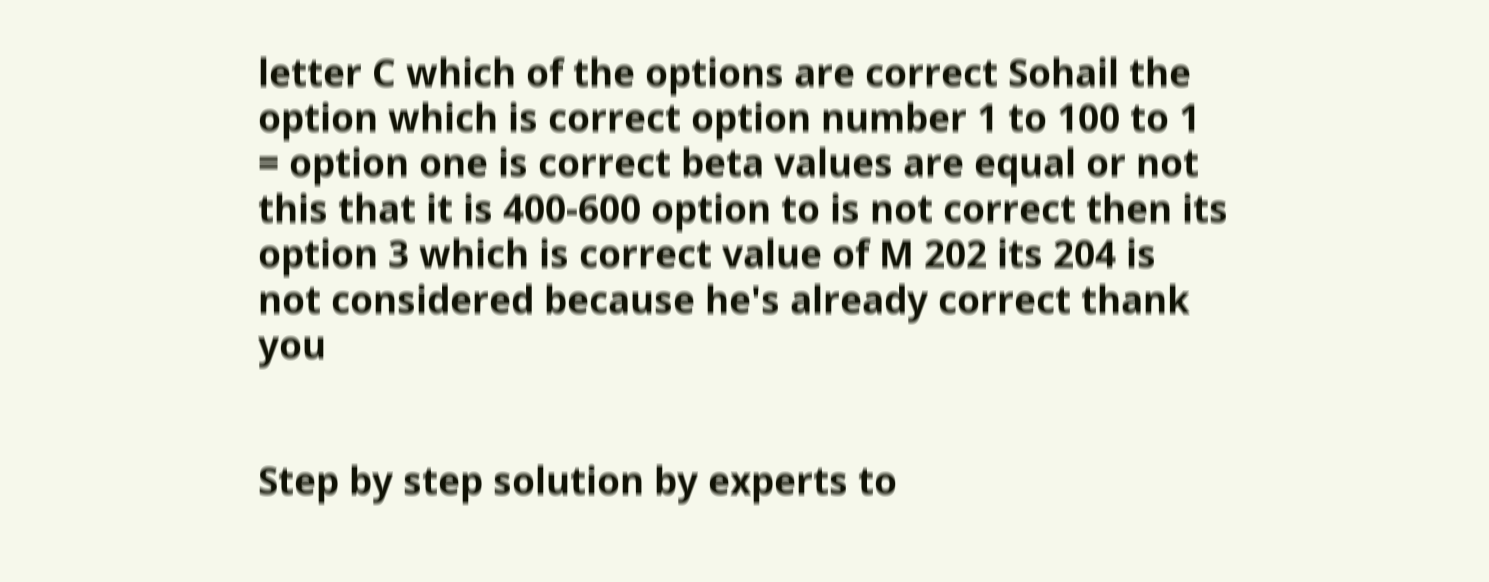letter C which of the options are correct Sohail the option which is correct option number 1 to 100 to 1 = option one is correct beta values are equal or not this that it is 400-600 option to is not correct then its option 3 which is correct value of M 202 its 204 is not considered because he's already correct thank you


Step by step solution by experts to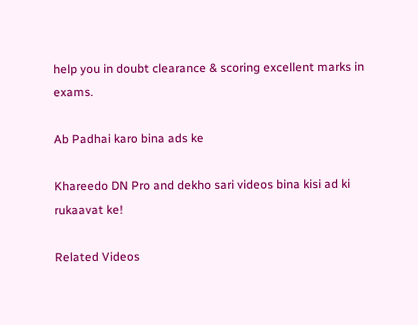help you in doubt clearance & scoring excellent marks in exams.

Ab Padhai karo bina ads ke

Khareedo DN Pro and dekho sari videos bina kisi ad ki rukaavat ke!

Related Videos